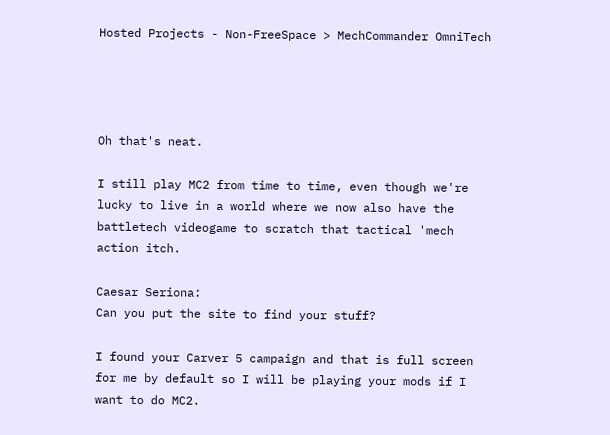Hosted Projects - Non-FreeSpace > MechCommander OmniTech




Oh that's neat.

I still play MC2 from time to time, even though we're lucky to live in a world where we now also have the battletech videogame to scratch that tactical 'mech action itch.

Caesar Seriona:
Can you put the site to find your stuff?

I found your Carver 5 campaign and that is full screen for me by default so I will be playing your mods if I want to do MC2.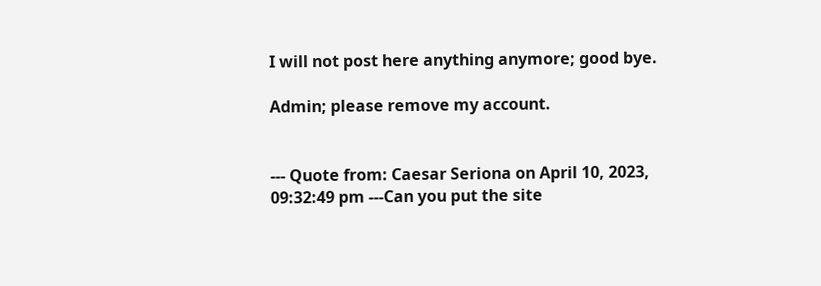I will not post here anything anymore; good bye.

Admin; please remove my account.


--- Quote from: Caesar Seriona on April 10, 2023, 09:32:49 pm ---Can you put the site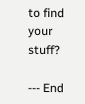to find your stuff?

--- End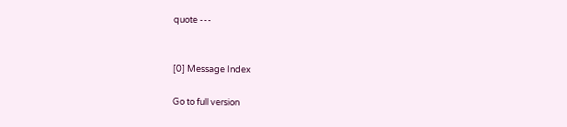quote ---


[0] Message Index

Go to full version